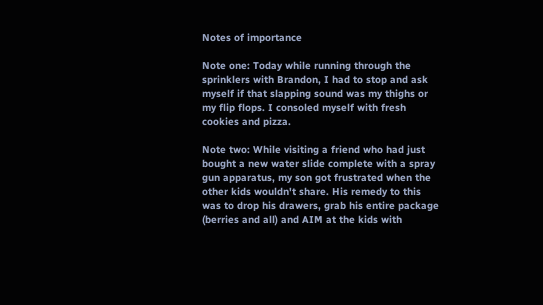Notes of importance

Note one: Today while running through the sprinklers with Brandon, I had to stop and ask myself if that slapping sound was my thighs or my flip flops. I consoled myself with fresh cookies and pizza.

Note two: While visiting a friend who had just bought a new water slide complete with a spray gun apparatus, my son got frustrated when the other kids wouldn't share. His remedy to this was to drop his drawers, grab his entire package (berries and all) and AIM at the kids with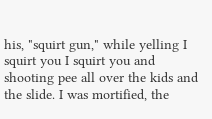his, "squirt gun," while yelling I squirt you I squirt you and shooting pee all over the kids and the slide. I was mortified, the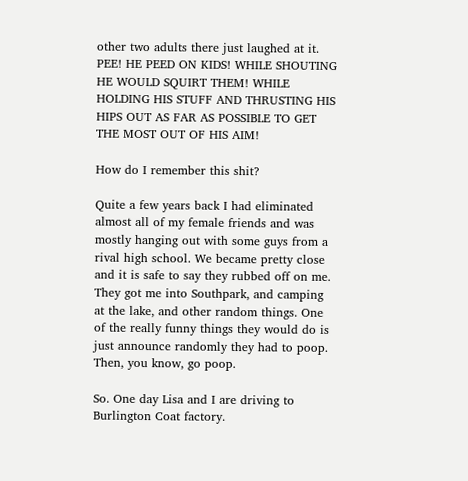other two adults there just laughed at it. PEE! HE PEED ON KIDS! WHILE SHOUTING HE WOULD SQUIRT THEM! WHILE HOLDING HIS STUFF AND THRUSTING HIS HIPS OUT AS FAR AS POSSIBLE TO GET THE MOST OUT OF HIS AIM!

How do I remember this shit?

Quite a few years back I had eliminated almost all of my female friends and was mostly hanging out with some guys from a rival high school. We became pretty close and it is safe to say they rubbed off on me. They got me into Southpark, and camping at the lake, and other random things. One of the really funny things they would do is just announce randomly they had to poop. Then, you know, go poop.

So. One day Lisa and I are driving to Burlington Coat factory.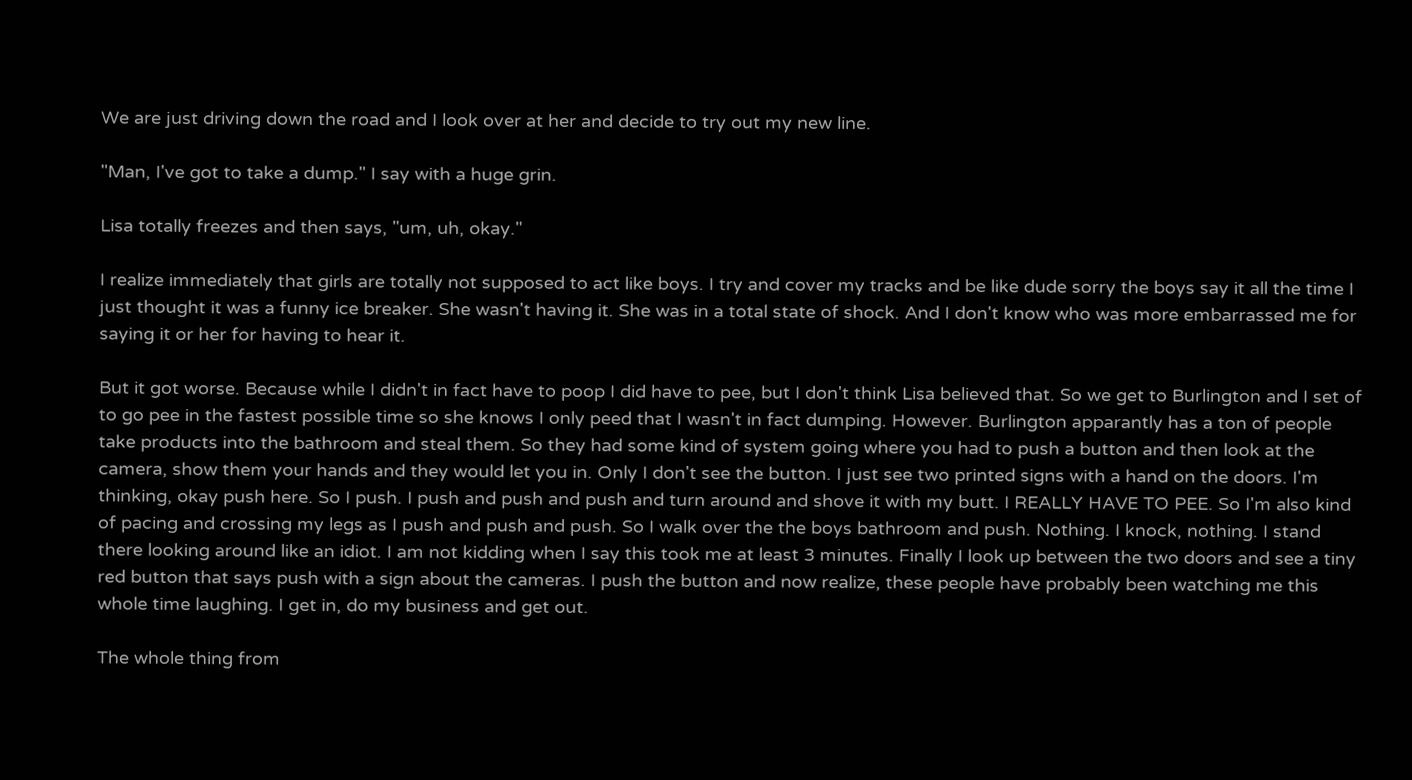We are just driving down the road and I look over at her and decide to try out my new line.

"Man, I've got to take a dump." I say with a huge grin.

Lisa totally freezes and then says, "um, uh, okay."

I realize immediately that girls are totally not supposed to act like boys. I try and cover my tracks and be like dude sorry the boys say it all the time I just thought it was a funny ice breaker. She wasn't having it. She was in a total state of shock. And I don't know who was more embarrassed me for saying it or her for having to hear it.

But it got worse. Because while I didn't in fact have to poop I did have to pee, but I don't think Lisa believed that. So we get to Burlington and I set of to go pee in the fastest possible time so she knows I only peed that I wasn't in fact dumping. However. Burlington apparantly has a ton of people take products into the bathroom and steal them. So they had some kind of system going where you had to push a button and then look at the camera, show them your hands and they would let you in. Only I don't see the button. I just see two printed signs with a hand on the doors. I'm thinking, okay push here. So I push. I push and push and push and turn around and shove it with my butt. I REALLY HAVE TO PEE. So I'm also kind of pacing and crossing my legs as I push and push and push. So I walk over the the boys bathroom and push. Nothing. I knock, nothing. I stand there looking around like an idiot. I am not kidding when I say this took me at least 3 minutes. Finally I look up between the two doors and see a tiny red button that says push with a sign about the cameras. I push the button and now realize, these people have probably been watching me this whole time laughing. I get in, do my business and get out.

The whole thing from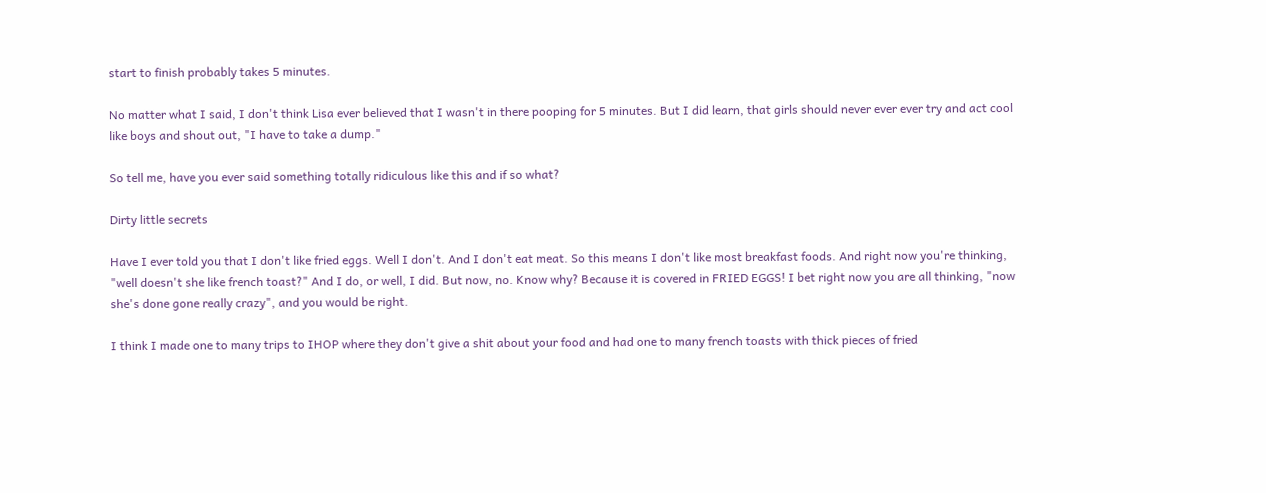start to finish probably takes 5 minutes.

No matter what I said, I don't think Lisa ever believed that I wasn't in there pooping for 5 minutes. But I did learn, that girls should never ever ever try and act cool like boys and shout out, "I have to take a dump."

So tell me, have you ever said something totally ridiculous like this and if so what?

Dirty little secrets

Have I ever told you that I don't like fried eggs. Well I don't. And I don't eat meat. So this means I don't like most breakfast foods. And right now you're thinking, "well doesn't she like french toast?" And I do, or well, I did. But now, no. Know why? Because it is covered in FRIED EGGS! I bet right now you are all thinking, "now she's done gone really crazy", and you would be right.

I think I made one to many trips to IHOP where they don't give a shit about your food and had one to many french toasts with thick pieces of fried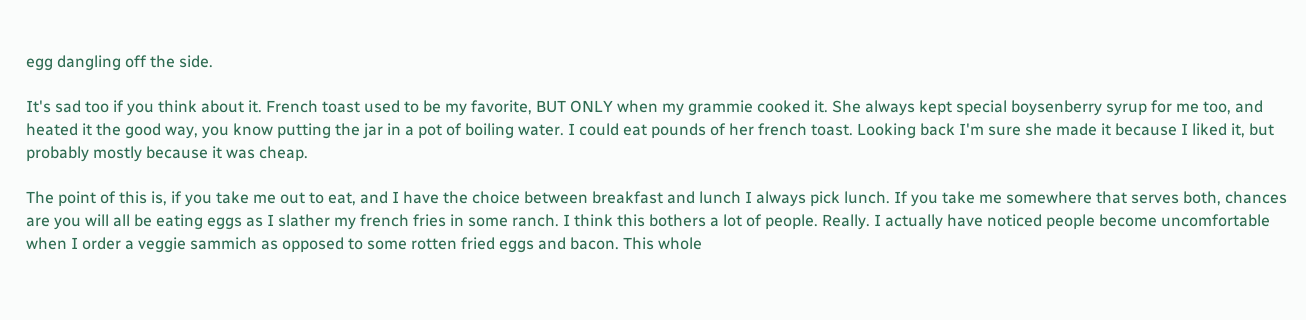egg dangling off the side.

It's sad too if you think about it. French toast used to be my favorite, BUT ONLY when my grammie cooked it. She always kept special boysenberry syrup for me too, and heated it the good way, you know putting the jar in a pot of boiling water. I could eat pounds of her french toast. Looking back I'm sure she made it because I liked it, but probably mostly because it was cheap.

The point of this is, if you take me out to eat, and I have the choice between breakfast and lunch I always pick lunch. If you take me somewhere that serves both, chances are you will all be eating eggs as I slather my french fries in some ranch. I think this bothers a lot of people. Really. I actually have noticed people become uncomfortable when I order a veggie sammich as opposed to some rotten fried eggs and bacon. This whole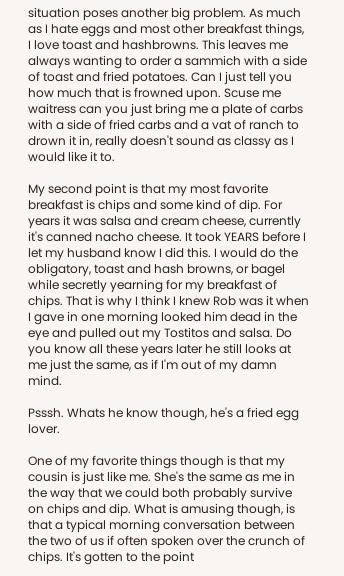situation poses another big problem. As much as I hate eggs and most other breakfast things, I love toast and hashbrowns. This leaves me always wanting to order a sammich with a side of toast and fried potatoes. Can I just tell you how much that is frowned upon. Scuse me waitress can you just bring me a plate of carbs with a side of fried carbs and a vat of ranch to drown it in, really doesn't sound as classy as I would like it to.

My second point is that my most favorite breakfast is chips and some kind of dip. For years it was salsa and cream cheese, currently it's canned nacho cheese. It took YEARS before I let my husband know I did this. I would do the obligatory, toast and hash browns, or bagel while secretly yearning for my breakfast of chips. That is why I think I knew Rob was it when I gave in one morning looked him dead in the eye and pulled out my Tostitos and salsa. Do you know all these years later he still looks at me just the same, as if I'm out of my damn mind.

Psssh. Whats he know though, he's a fried egg lover.

One of my favorite things though is that my cousin is just like me. She's the same as me in the way that we could both probably survive on chips and dip. What is amusing though, is that a typical morning conversation between the two of us if often spoken over the crunch of chips. It's gotten to the point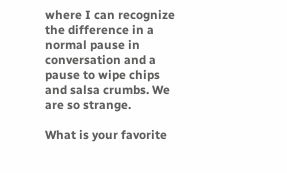where I can recognize the difference in a normal pause in conversation and a pause to wipe chips and salsa crumbs. We are so strange.

What is your favorite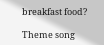breakfast food?

Theme song